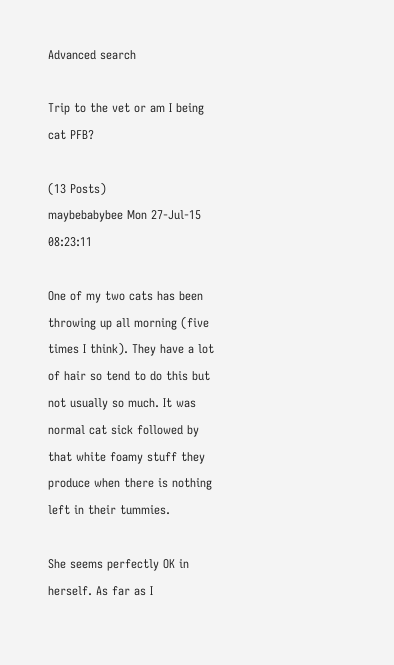Advanced search

Trip to the vet or am I being cat PFB?

(13 Posts)
maybebabybee Mon 27-Jul-15 08:23:11

One of my two cats has been throwing up all morning (five times I think). They have a lot of hair so tend to do this but not usually so much. It was normal cat sick followed by that white foamy stuff they produce when there is nothing left in their tummies.

She seems perfectly OK in herself. As far as I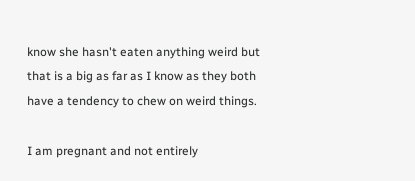know she hasn't eaten anything weird but that is a big as far as I know as they both have a tendency to chew on weird things.

I am pregnant and not entirely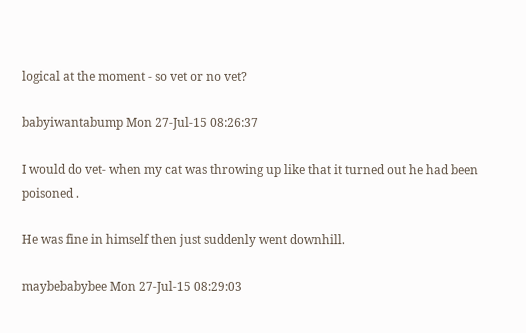logical at the moment - so vet or no vet?

babyiwantabump Mon 27-Jul-15 08:26:37

I would do vet- when my cat was throwing up like that it turned out he had been poisoned .

He was fine in himself then just suddenly went downhill.

maybebabybee Mon 27-Jul-15 08:29:03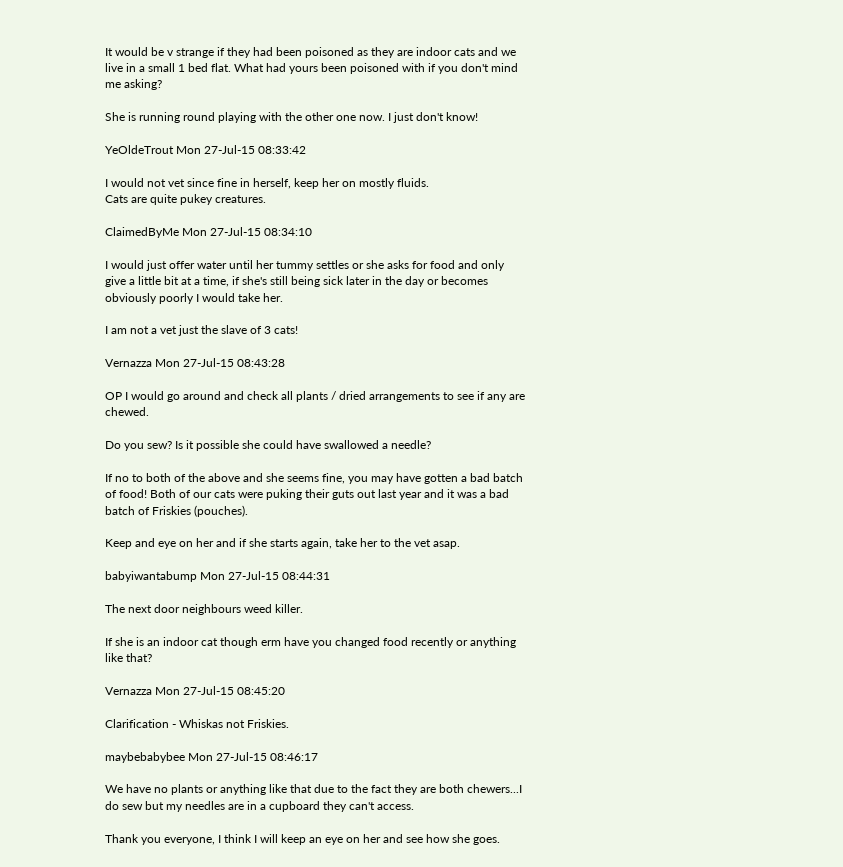It would be v strange if they had been poisoned as they are indoor cats and we live in a small 1 bed flat. What had yours been poisoned with if you don't mind me asking?

She is running round playing with the other one now. I just don't know!

YeOldeTrout Mon 27-Jul-15 08:33:42

I would not vet since fine in herself, keep her on mostly fluids.
Cats are quite pukey creatures.

ClaimedByMe Mon 27-Jul-15 08:34:10

I would just offer water until her tummy settles or she asks for food and only give a little bit at a time, if she's still being sick later in the day or becomes obviously poorly I would take her.

I am not a vet just the slave of 3 cats!

Vernazza Mon 27-Jul-15 08:43:28

OP I would go around and check all plants / dried arrangements to see if any are chewed.

Do you sew? Is it possible she could have swallowed a needle?

If no to both of the above and she seems fine, you may have gotten a bad batch of food! Both of our cats were puking their guts out last year and it was a bad batch of Friskies (pouches).

Keep and eye on her and if she starts again, take her to the vet asap.

babyiwantabump Mon 27-Jul-15 08:44:31

The next door neighbours weed killer.

If she is an indoor cat though erm have you changed food recently or anything like that?

Vernazza Mon 27-Jul-15 08:45:20

Clarification - Whiskas not Friskies.

maybebabybee Mon 27-Jul-15 08:46:17

We have no plants or anything like that due to the fact they are both chewers...I do sew but my needles are in a cupboard they can't access.

Thank you everyone, I think I will keep an eye on her and see how she goes.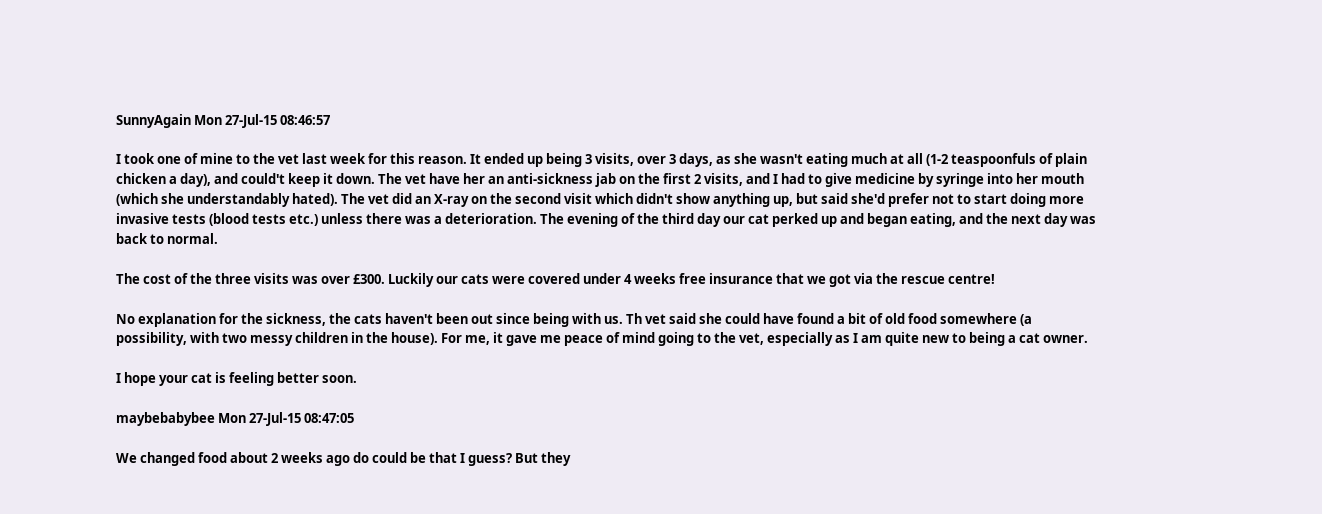SunnyAgain Mon 27-Jul-15 08:46:57

I took one of mine to the vet last week for this reason. It ended up being 3 visits, over 3 days, as she wasn't eating much at all (1-2 teaspoonfuls of plain chicken a day), and could't keep it down. The vet have her an anti-sickness jab on the first 2 visits, and I had to give medicine by syringe into her mouth (which she understandably hated). The vet did an X-ray on the second visit which didn't show anything up, but said she'd prefer not to start doing more invasive tests (blood tests etc.) unless there was a deterioration. The evening of the third day our cat perked up and began eating, and the next day was back to normal.

The cost of the three visits was over £300. Luckily our cats were covered under 4 weeks free insurance that we got via the rescue centre!

No explanation for the sickness, the cats haven't been out since being with us. Th vet said she could have found a bit of old food somewhere (a possibility, with two messy children in the house). For me, it gave me peace of mind going to the vet, especially as I am quite new to being a cat owner.

I hope your cat is feeling better soon.

maybebabybee Mon 27-Jul-15 08:47:05

We changed food about 2 weeks ago do could be that I guess? But they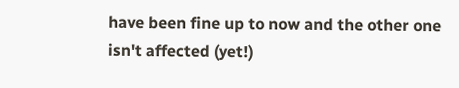have been fine up to now and the other one isn't affected (yet!)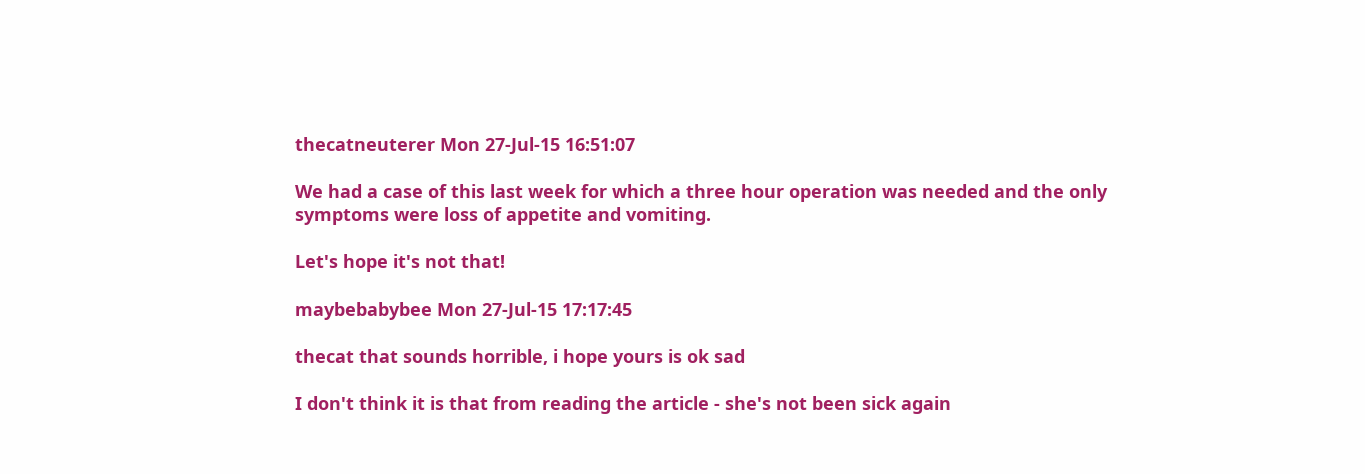thecatneuterer Mon 27-Jul-15 16:51:07

We had a case of this last week for which a three hour operation was needed and the only symptoms were loss of appetite and vomiting.

Let's hope it's not that!

maybebabybee Mon 27-Jul-15 17:17:45

thecat that sounds horrible, i hope yours is ok sad

I don't think it is that from reading the article - she's not been sick again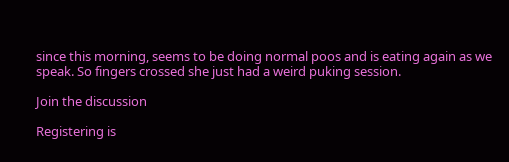since this morning, seems to be doing normal poos and is eating again as we speak. So fingers crossed she just had a weird puking session.

Join the discussion

Registering is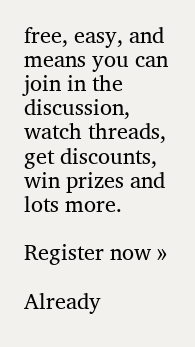free, easy, and means you can join in the discussion, watch threads, get discounts, win prizes and lots more.

Register now »

Already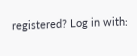registered? Log in with: